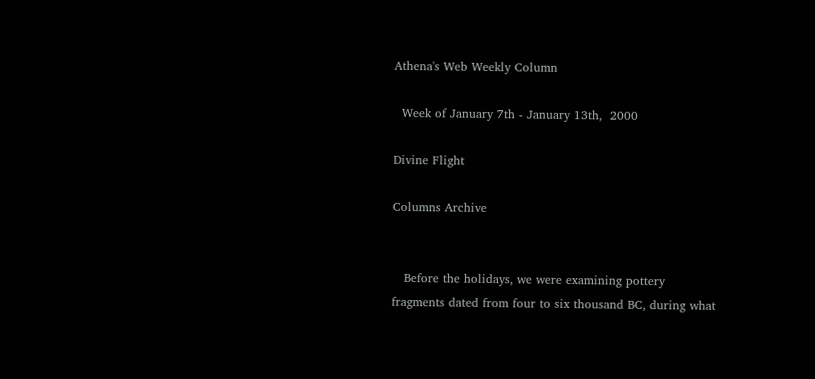Athena's Web Weekly Column

  Week of January 7th - January 13th,  2000

Divine Flight

Columns Archive


   Before the holidays, we were examining pottery fragments dated from four to six thousand BC, during what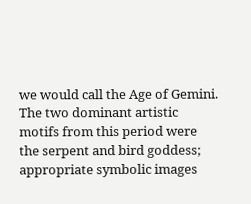we would call the Age of Gemini. The two dominant artistic motifs from this period were the serpent and bird goddess; appropriate symbolic images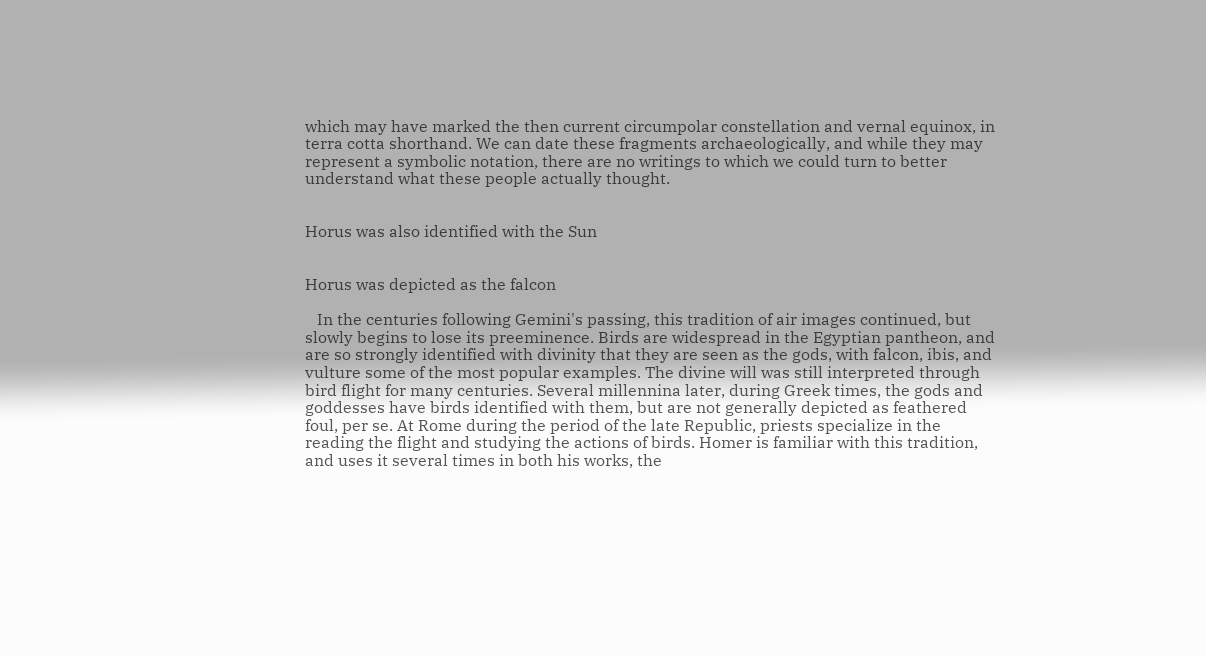which may have marked the then current circumpolar constellation and vernal equinox, in terra cotta shorthand. We can date these fragments archaeologically, and while they may represent a symbolic notation, there are no writings to which we could turn to better understand what these people actually thought.


Horus was also identified with the Sun


Horus was depicted as the falcon

   In the centuries following Gemini's passing, this tradition of air images continued, but slowly begins to lose its preeminence. Birds are widespread in the Egyptian pantheon, and are so strongly identified with divinity that they are seen as the gods, with falcon, ibis, and vulture some of the most popular examples. The divine will was still interpreted through bird flight for many centuries. Several millennina later, during Greek times, the gods and goddesses have birds identified with them, but are not generally depicted as feathered foul, per se. At Rome during the period of the late Republic, priests specialize in the reading the flight and studying the actions of birds. Homer is familiar with this tradition, and uses it several times in both his works, the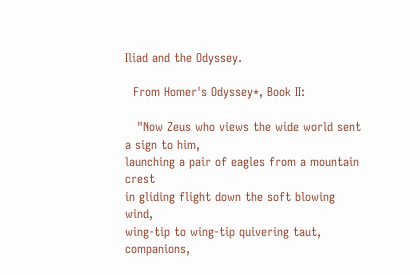Iliad and the Odyssey.

  From Homer's Odyssey*, Book II:

   "Now Zeus who views the wide world sent a sign to him,
launching a pair of eagles from a mountain crest
in gliding flight down the soft blowing wind,
wing-tip to wing-tip quivering taut, companions,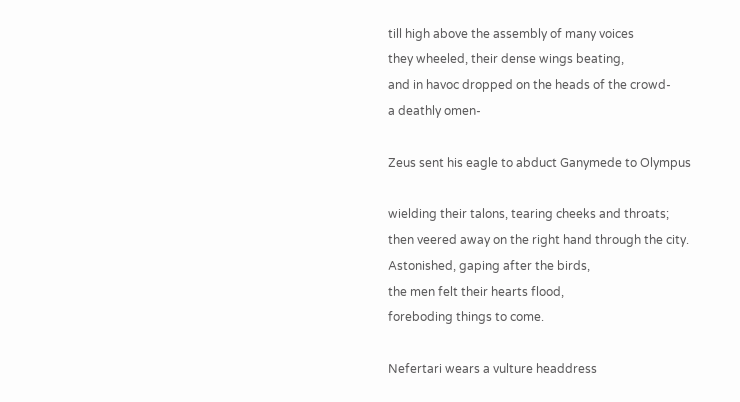till high above the assembly of many voices
they wheeled, their dense wings beating,
and in havoc dropped on the heads of the crowd-
a deathly omen-

Zeus sent his eagle to abduct Ganymede to Olympus

wielding their talons, tearing cheeks and throats;
then veered away on the right hand through the city.
Astonished, gaping after the birds,
the men felt their hearts flood,
foreboding things to come.

Nefertari wears a vulture headdress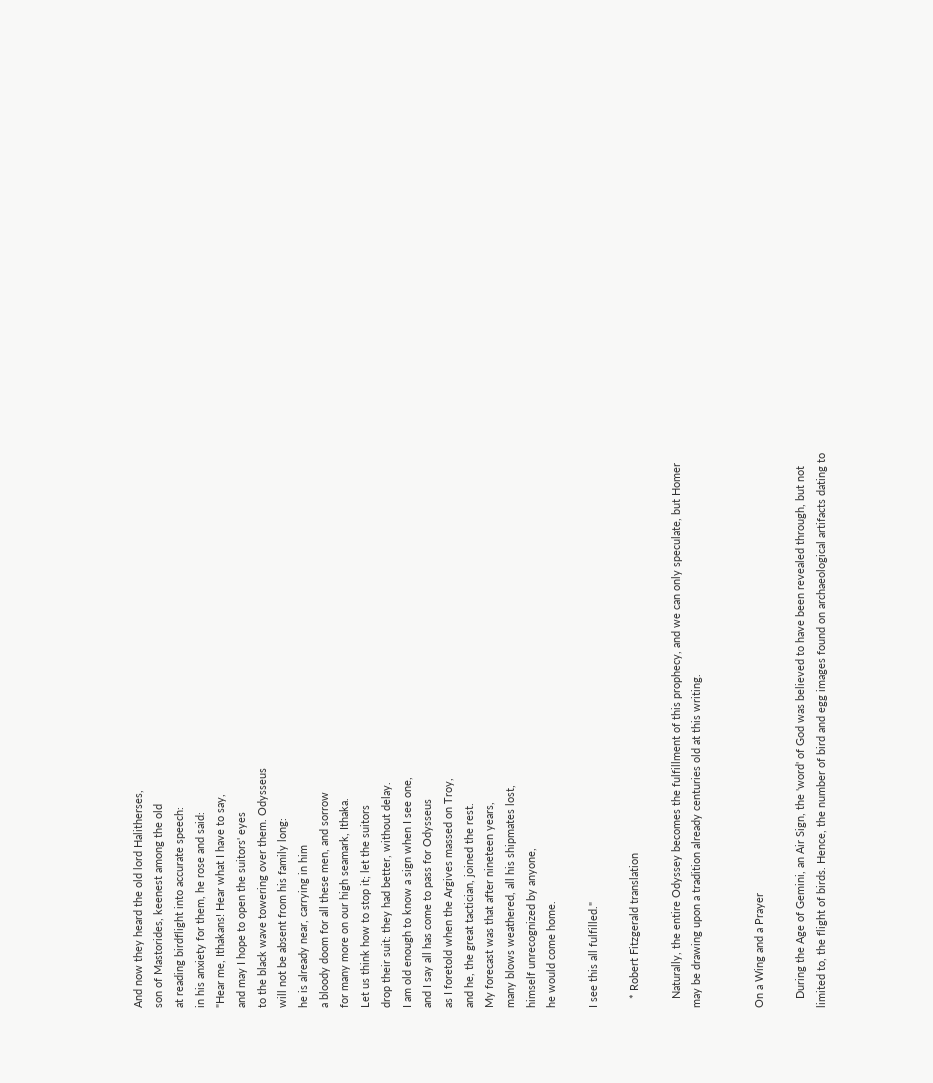And now they heard the old lord Halitherses,
son of Mastorides, keenest among the old
at reading birdflight into accurate speech:
in his anxiety for them, he rose and said:
"Hear me, Ithakans! Hear what I have to say,
and may I hope to open the suitors' eyes
to the black wave towering over them. Odysseus
will not be absent from his family long:
he is already near, carrying in him
a bloody doom for all these men, and sorrow
for many more on our high seamark, Ithaka.
Let us think how to stop it; let the suitors
drop their suit: they had better, without delay.
I am old enough to know a sign when I see one,
and I say all has come to pass for Odysseus
as I foretold when the Argives massed on Troy,
and he, the great tactician, joined the rest.
My forecast was that after nineteen years,
many blows weathered, all his shipmates lost,
himself unrecognized by anyone,
he would come home.

I see this all fulfilled."

   * Robert Fitzgerald translation

   Naturally, the entire Odyssey becomes the fulfillment of this prophecy, and we can only speculate, but Homer may be drawing upon a tradition already centuries old at this writing.


On a Wing and a Prayer

   During the Age of Gemini, an Air Sign, the 'word' of God was believed to have been revealed through, but not limited to, the flight of birds. Hence, the number of bird and egg images found on archaeological artifacts dating to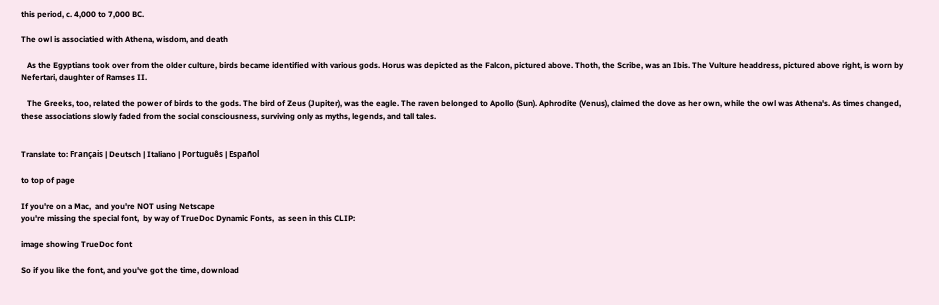this period, c. 4,000 to 7,000 BC.

The owl is associatied with Athena, wisdom, and death

   As the Egyptians took over from the older culture, birds became identified with various gods. Horus was depicted as the Falcon, pictured above. Thoth, the Scribe, was an Ibis. The Vulture headdress, pictured above right, is worn by Nefertari, daughter of Ramses II.

   The Greeks, too, related the power of birds to the gods. The bird of Zeus (Jupiter), was the eagle. The raven belonged to Apollo (Sun). Aphrodite (Venus), claimed the dove as her own, while the owl was Athena's. As times changed, these associations slowly faded from the social consciousness, surviving only as myths, legends, and tall tales.


Translate to: Français | Deutsch | Italiano | Português | Español

to top of page

If you're on a Mac,  and you're NOT using Netscape
you're missing the special font,  by way of TrueDoc Dynamic Fonts,  as seen in this CLIP:

image showing TrueDoc font

So if you like the font, and you've got the time, download